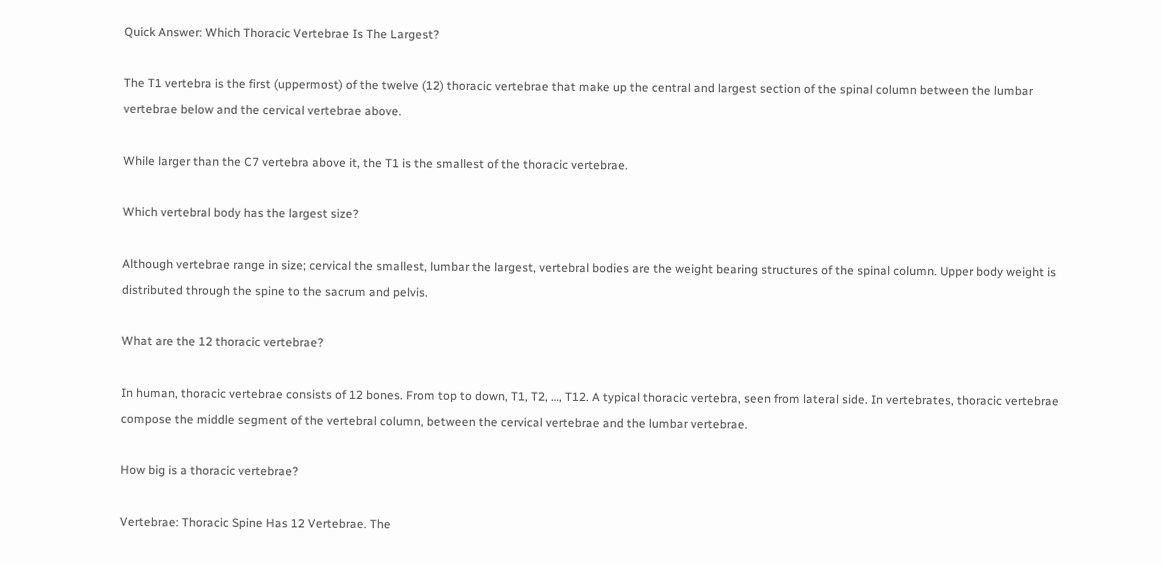Quick Answer: Which Thoracic Vertebrae Is The Largest?

The T1 vertebra is the first (uppermost) of the twelve (12) thoracic vertebrae that make up the central and largest section of the spinal column between the lumbar vertebrae below and the cervical vertebrae above.

While larger than the C7 vertebra above it, the T1 is the smallest of the thoracic vertebrae.

Which vertebral body has the largest size?

Although vertebrae range in size; cervical the smallest, lumbar the largest, vertebral bodies are the weight bearing structures of the spinal column. Upper body weight is distributed through the spine to the sacrum and pelvis.

What are the 12 thoracic vertebrae?

In human, thoracic vertebrae consists of 12 bones. From top to down, T1, T2, …, T12. A typical thoracic vertebra, seen from lateral side. In vertebrates, thoracic vertebrae compose the middle segment of the vertebral column, between the cervical vertebrae and the lumbar vertebrae.

How big is a thoracic vertebrae?

Vertebrae: Thoracic Spine Has 12 Vertebrae. The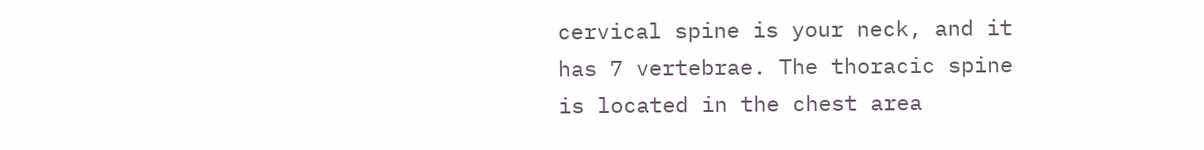cervical spine is your neck, and it has 7 vertebrae. The thoracic spine is located in the chest area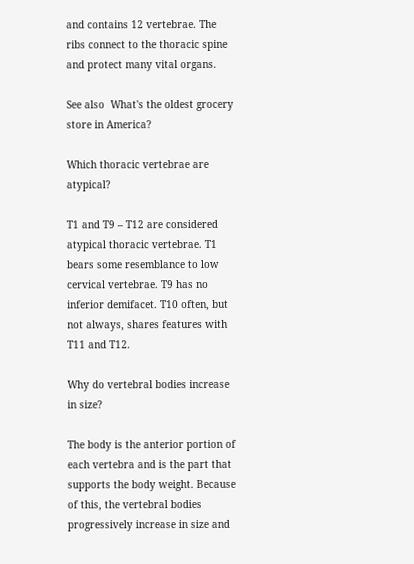and contains 12 vertebrae. The ribs connect to the thoracic spine and protect many vital organs.

See also  What's the oldest grocery store in America?

Which thoracic vertebrae are atypical?

T1 and T9 – T12 are considered atypical thoracic vertebrae. T1 bears some resemblance to low cervical vertebrae. T9 has no inferior demifacet. T10 often, but not always, shares features with T11 and T12.

Why do vertebral bodies increase in size?

The body is the anterior portion of each vertebra and is the part that supports the body weight. Because of this, the vertebral bodies progressively increase in size and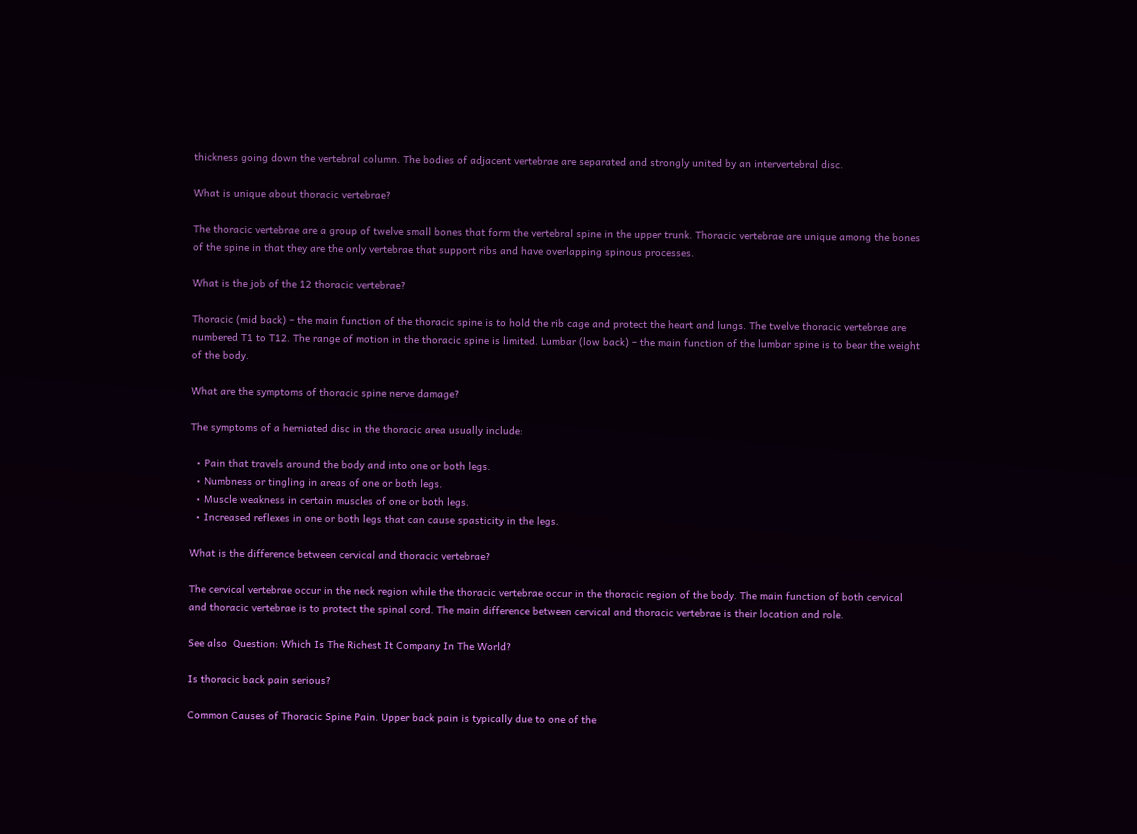thickness going down the vertebral column. The bodies of adjacent vertebrae are separated and strongly united by an intervertebral disc.

What is unique about thoracic vertebrae?

The thoracic vertebrae are a group of twelve small bones that form the vertebral spine in the upper trunk. Thoracic vertebrae are unique among the bones of the spine in that they are the only vertebrae that support ribs and have overlapping spinous processes.

What is the job of the 12 thoracic vertebrae?

Thoracic (mid back) – the main function of the thoracic spine is to hold the rib cage and protect the heart and lungs. The twelve thoracic vertebrae are numbered T1 to T12. The range of motion in the thoracic spine is limited. Lumbar (low back) – the main function of the lumbar spine is to bear the weight of the body.

What are the symptoms of thoracic spine nerve damage?

The symptoms of a herniated disc in the thoracic area usually include:

  • Pain that travels around the body and into one or both legs.
  • Numbness or tingling in areas of one or both legs.
  • Muscle weakness in certain muscles of one or both legs.
  • Increased reflexes in one or both legs that can cause spasticity in the legs.

What is the difference between cervical and thoracic vertebrae?

The cervical vertebrae occur in the neck region while the thoracic vertebrae occur in the thoracic region of the body. The main function of both cervical and thoracic vertebrae is to protect the spinal cord. The main difference between cervical and thoracic vertebrae is their location and role.

See also  Question: Which Is The Richest It Company In The World?

Is thoracic back pain serious?

Common Causes of Thoracic Spine Pain. Upper back pain is typically due to one of the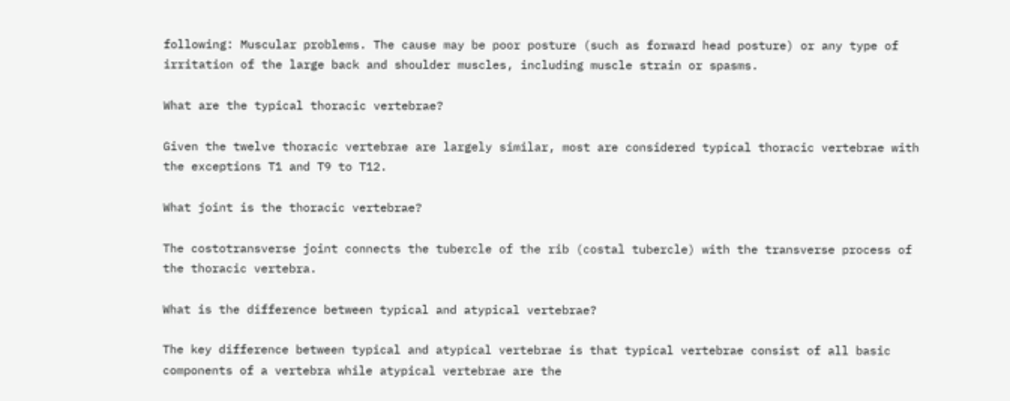following: Muscular problems. The cause may be poor posture (such as forward head posture) or any type of irritation of the large back and shoulder muscles, including muscle strain or spasms.

What are the typical thoracic vertebrae?

Given the twelve thoracic vertebrae are largely similar, most are considered typical thoracic vertebrae with the exceptions T1 and T9 to T12.

What joint is the thoracic vertebrae?

The costotransverse joint connects the tubercle of the rib (costal tubercle) with the transverse process of the thoracic vertebra.

What is the difference between typical and atypical vertebrae?

The key difference between typical and atypical vertebrae is that typical vertebrae consist of all basic components of a vertebra while atypical vertebrae are the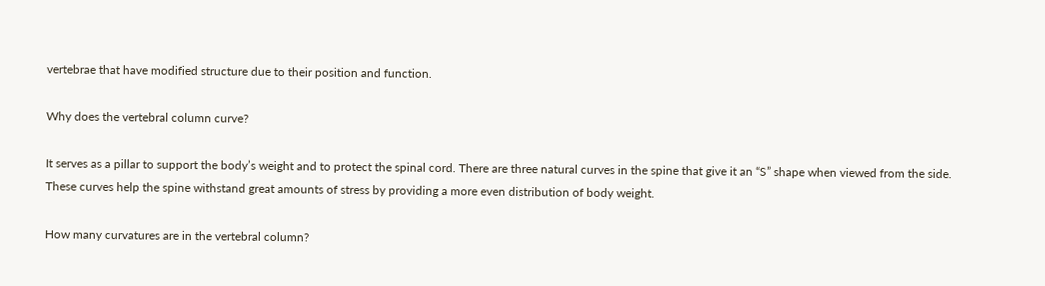vertebrae that have modified structure due to their position and function.

Why does the vertebral column curve?

It serves as a pillar to support the body’s weight and to protect the spinal cord. There are three natural curves in the spine that give it an “S” shape when viewed from the side. These curves help the spine withstand great amounts of stress by providing a more even distribution of body weight.

How many curvatures are in the vertebral column?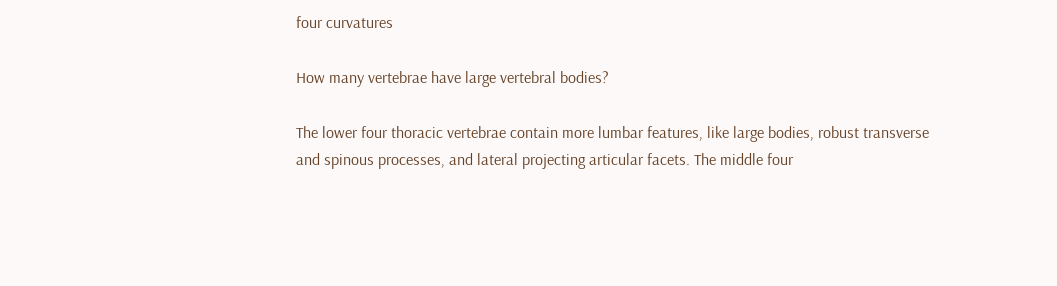four curvatures

How many vertebrae have large vertebral bodies?

The lower four thoracic vertebrae contain more lumbar features, like large bodies, robust transverse and spinous processes, and lateral projecting articular facets. The middle four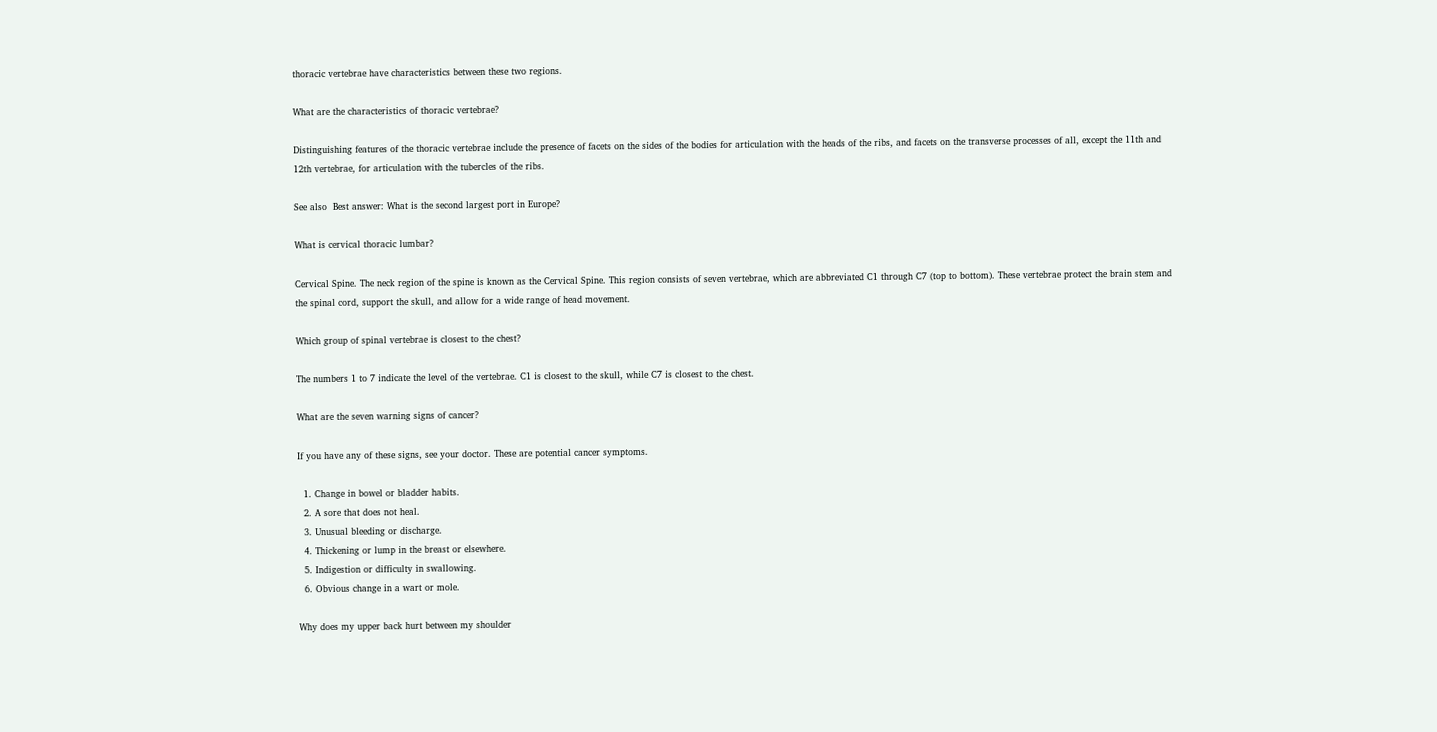thoracic vertebrae have characteristics between these two regions.

What are the characteristics of thoracic vertebrae?

Distinguishing features of the thoracic vertebrae include the presence of facets on the sides of the bodies for articulation with the heads of the ribs, and facets on the transverse processes of all, except the 11th and 12th vertebrae, for articulation with the tubercles of the ribs.

See also  Best answer: What is the second largest port in Europe?

What is cervical thoracic lumbar?

Cervical Spine. The neck region of the spine is known as the Cervical Spine. This region consists of seven vertebrae, which are abbreviated C1 through C7 (top to bottom). These vertebrae protect the brain stem and the spinal cord, support the skull, and allow for a wide range of head movement.

Which group of spinal vertebrae is closest to the chest?

The numbers 1 to 7 indicate the level of the vertebrae. C1 is closest to the skull, while C7 is closest to the chest.

What are the seven warning signs of cancer?

If you have any of these signs, see your doctor. These are potential cancer symptoms.

  1. Change in bowel or bladder habits.
  2. A sore that does not heal.
  3. Unusual bleeding or discharge.
  4. Thickening or lump in the breast or elsewhere.
  5. Indigestion or difficulty in swallowing.
  6. Obvious change in a wart or mole.

Why does my upper back hurt between my shoulder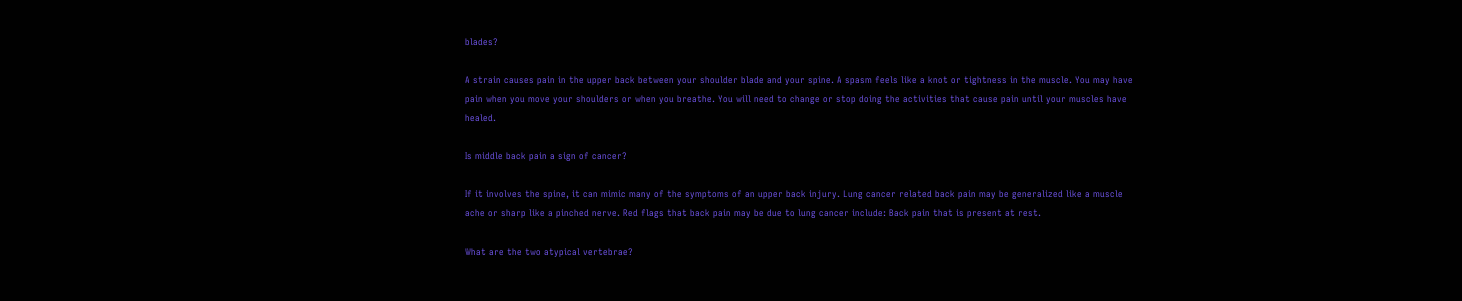blades?

A strain causes pain in the upper back between your shoulder blade and your spine. A spasm feels like a knot or tightness in the muscle. You may have pain when you move your shoulders or when you breathe. You will need to change or stop doing the activities that cause pain until your muscles have healed.

Is middle back pain a sign of cancer?

If it involves the spine, it can mimic many of the symptoms of an upper back injury. Lung cancer related back pain may be generalized like a muscle ache or sharp like a pinched nerve. Red flags that back pain may be due to lung cancer include: Back pain that is present at rest.

What are the two atypical vertebrae?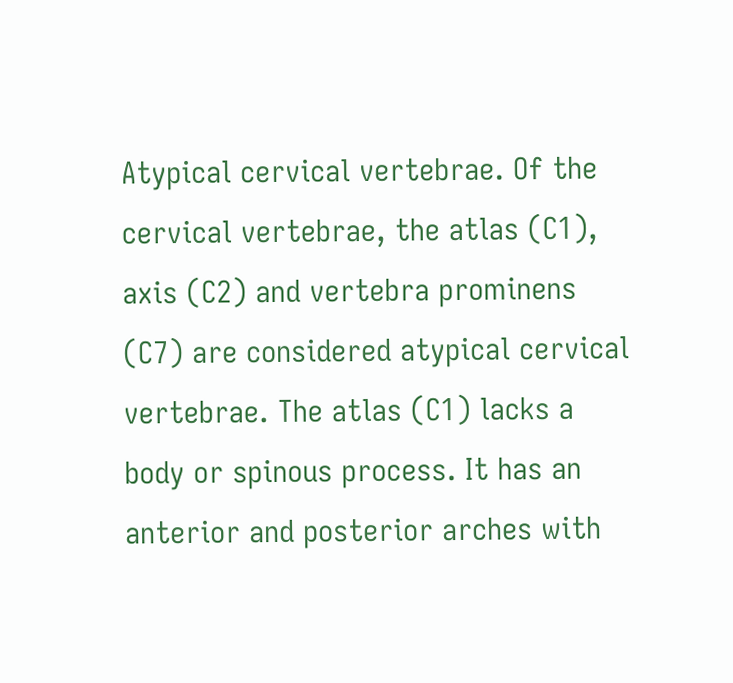Atypical cervical vertebrae. Of the cervical vertebrae, the atlas (C1), axis (C2) and vertebra prominens (C7) are considered atypical cervical vertebrae. The atlas (C1) lacks a body or spinous process. It has an anterior and posterior arches with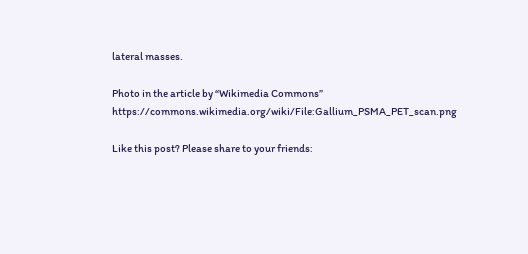lateral masses.

Photo in the article by “Wikimedia Commons” https://commons.wikimedia.org/wiki/File:Gallium_PSMA_PET_scan.png

Like this post? Please share to your friends: